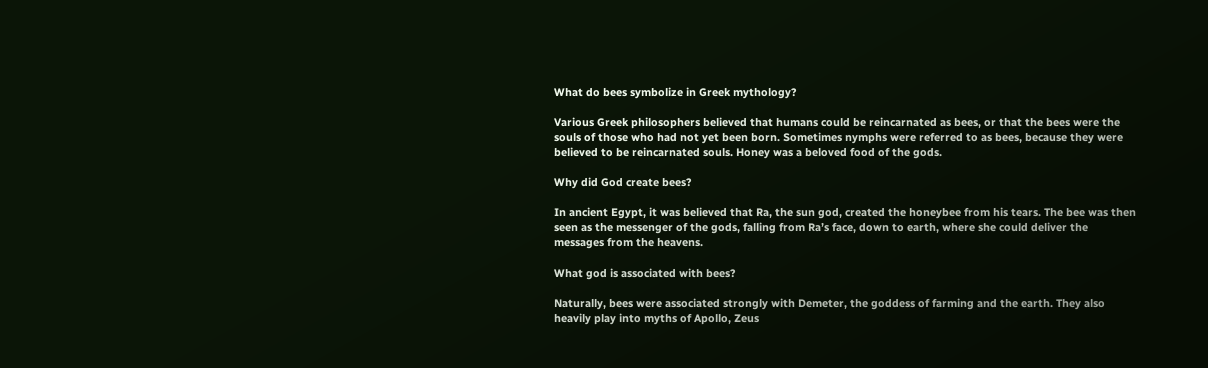What do bees symbolize in Greek mythology?

Various Greek philosophers believed that humans could be reincarnated as bees, or that the bees were the souls of those who had not yet been born. Sometimes nymphs were referred to as bees, because they were believed to be reincarnated souls. Honey was a beloved food of the gods.

Why did God create bees?

In ancient Egypt, it was believed that Ra, the sun god, created the honeybee from his tears. The bee was then seen as the messenger of the gods, falling from Ra’s face, down to earth, where she could deliver the messages from the heavens.

What god is associated with bees?

Naturally, bees were associated strongly with Demeter, the goddess of farming and the earth. They also heavily play into myths of Apollo, Zeus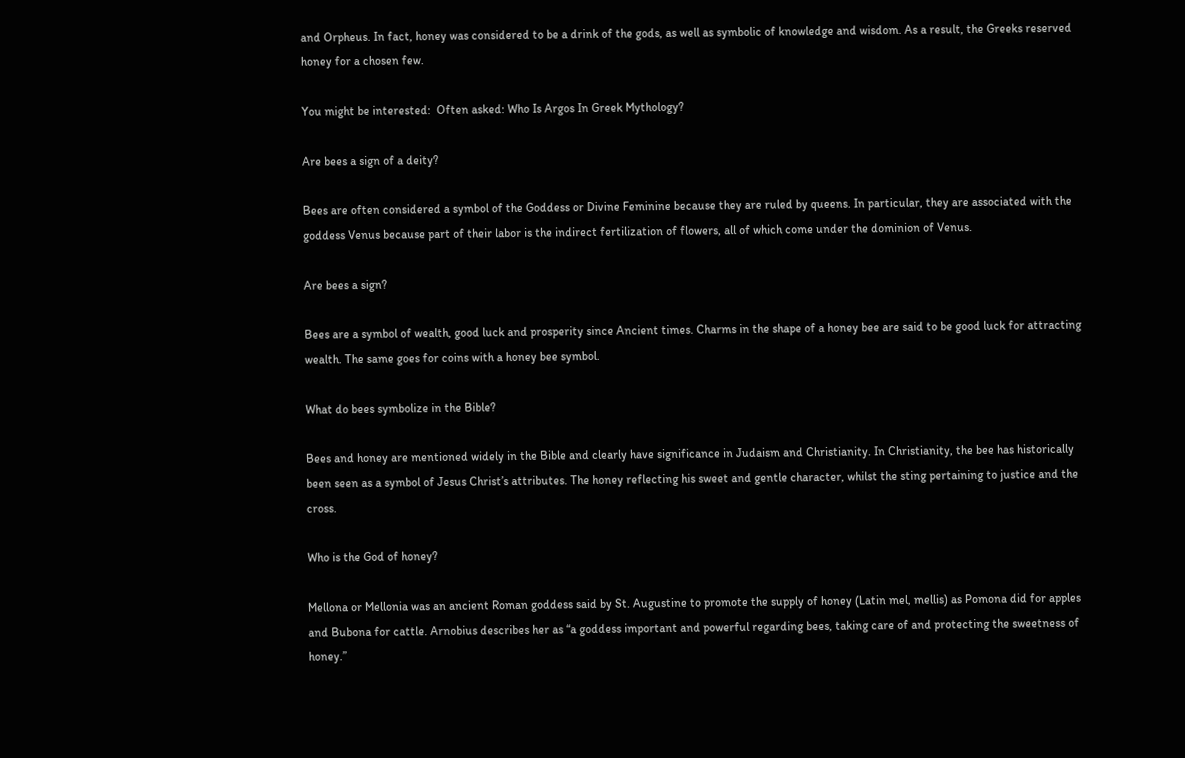and Orpheus. In fact, honey was considered to be a drink of the gods, as well as symbolic of knowledge and wisdom. As a result, the Greeks reserved honey for a chosen few.

You might be interested:  Often asked: Who Is Argos In Greek Mythology?

Are bees a sign of a deity?

Bees are often considered a symbol of the Goddess or Divine Feminine because they are ruled by queens. In particular, they are associated with the goddess Venus because part of their labor is the indirect fertilization of flowers, all of which come under the dominion of Venus.

Are bees a sign?

Bees are a symbol of wealth, good luck and prosperity since Ancient times. Charms in the shape of a honey bee are said to be good luck for attracting wealth. The same goes for coins with a honey bee symbol.

What do bees symbolize in the Bible?

Bees and honey are mentioned widely in the Bible and clearly have significance in Judaism and Christianity. In Christianity, the bee has historically been seen as a symbol of Jesus Christ’s attributes. The honey reflecting his sweet and gentle character, whilst the sting pertaining to justice and the cross.

Who is the God of honey?

Mellona or Mellonia was an ancient Roman goddess said by St. Augustine to promote the supply of honey (Latin mel, mellis) as Pomona did for apples and Bubona for cattle. Arnobius describes her as “a goddess important and powerful regarding bees, taking care of and protecting the sweetness of honey.”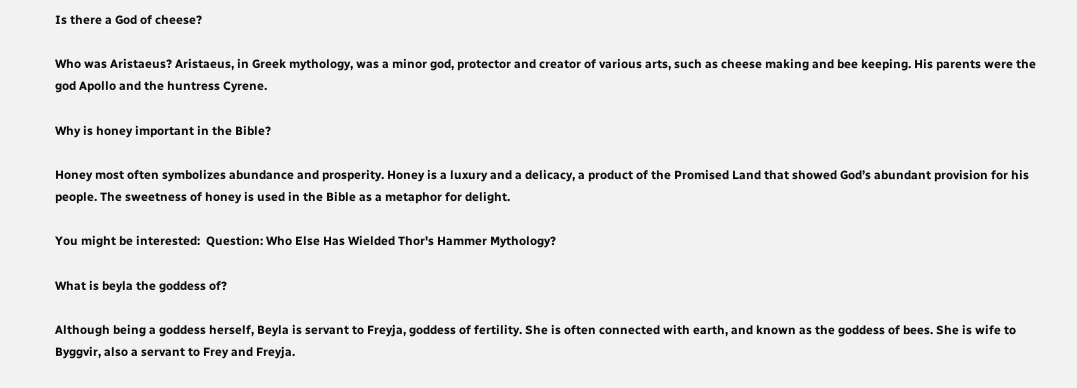Is there a God of cheese?

Who was Aristaeus? Aristaeus, in Greek mythology, was a minor god, protector and creator of various arts, such as cheese making and bee keeping. His parents were the god Apollo and the huntress Cyrene.

Why is honey important in the Bible?

Honey most often symbolizes abundance and prosperity. Honey is a luxury and a delicacy, a product of the Promised Land that showed God’s abundant provision for his people. The sweetness of honey is used in the Bible as a metaphor for delight.

You might be interested:  Question: Who Else Has Wielded Thor's Hammer Mythology?

What is beyla the goddess of?

Although being a goddess herself, Beyla is servant to Freyja, goddess of fertility. She is often connected with earth, and known as the goddess of bees. She is wife to Byggvir, also a servant to Frey and Freyja.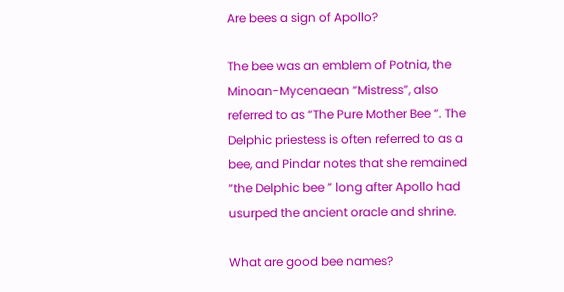Are bees a sign of Apollo?

The bee was an emblem of Potnia, the Minoan-Mycenaean “Mistress”, also referred to as “The Pure Mother Bee “. The Delphic priestess is often referred to as a bee, and Pindar notes that she remained “the Delphic bee ” long after Apollo had usurped the ancient oracle and shrine.

What are good bee names?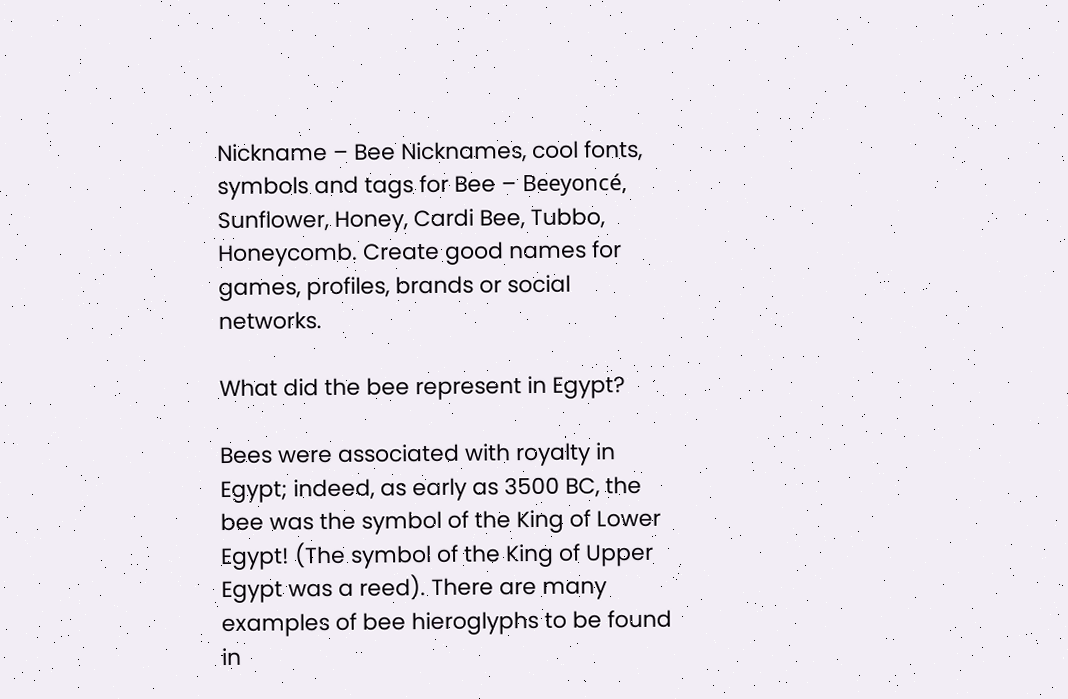Nickname – Bee Nicknames, cool fonts, symbols and tags for Bee – Beeyoncé, Sunflower, Honey, Cardi Bee, Tubbo, Honeycomb. Create good names for games, profiles, brands or social networks.

What did the bee represent in Egypt?

Bees were associated with royalty in Egypt; indeed, as early as 3500 BC, the bee was the symbol of the King of Lower Egypt! (The symbol of the King of Upper Egypt was a reed). There are many examples of bee hieroglyphs to be found in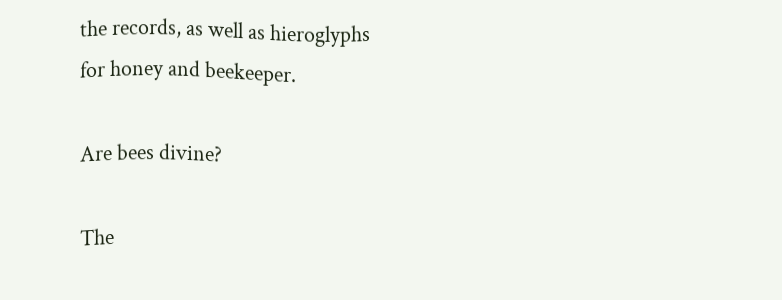the records, as well as hieroglyphs for honey and beekeeper.

Are bees divine?

The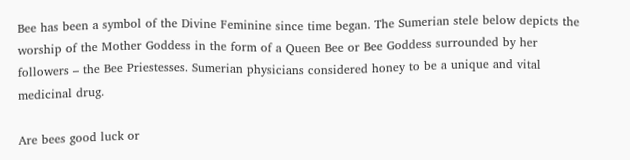Bee has been a symbol of the Divine Feminine since time began. The Sumerian stele below depicts the worship of the Mother Goddess in the form of a Queen Bee or Bee Goddess surrounded by her followers – the Bee Priestesses. Sumerian physicians considered honey to be a unique and vital medicinal drug.

Are bees good luck or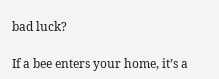bad luck?

If a bee enters your home, it’s a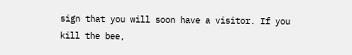sign that you will soon have a visitor. If you kill the bee,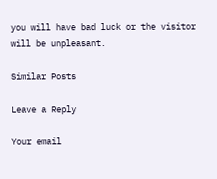you will have bad luck or the visitor will be unpleasant.

Similar Posts

Leave a Reply

Your email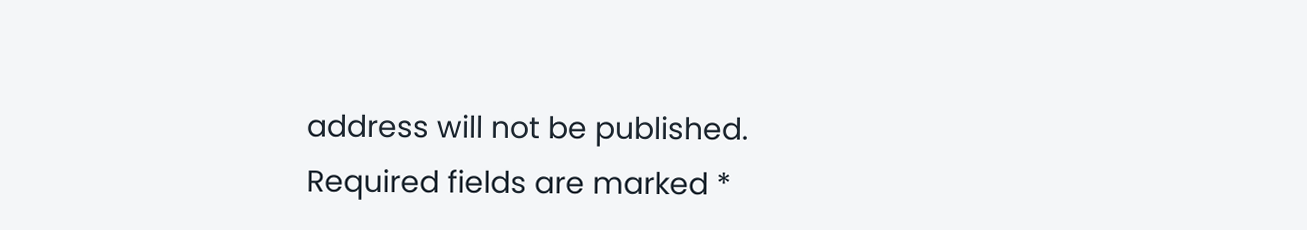address will not be published. Required fields are marked *